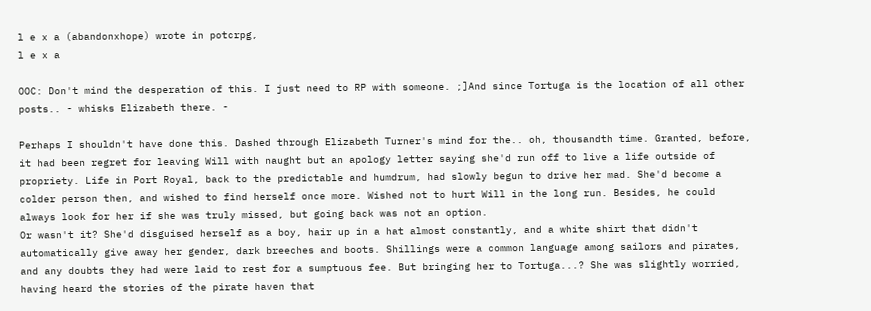l e x a (abandonxhope) wrote in potcrpg,
l e x a

OOC: Don't mind the desperation of this. I just need to RP with someone. ;]And since Tortuga is the location of all other posts.. - whisks Elizabeth there. -

Perhaps I shouldn't have done this. Dashed through Elizabeth Turner's mind for the.. oh, thousandth time. Granted, before, it had been regret for leaving Will with naught but an apology letter saying she'd run off to live a life outside of propriety. Life in Port Royal, back to the predictable and humdrum, had slowly begun to drive her mad. She'd become a colder person then, and wished to find herself once more. Wished not to hurt Will in the long run. Besides, he could always look for her if she was truly missed, but going back was not an option.
Or wasn't it? She'd disguised herself as a boy, hair up in a hat almost constantly, and a white shirt that didn't automatically give away her gender, dark breeches and boots. Shillings were a common language among sailors and pirates, and any doubts they had were laid to rest for a sumptuous fee. But bringing her to Tortuga...? She was slightly worried, having heard the stories of the pirate haven that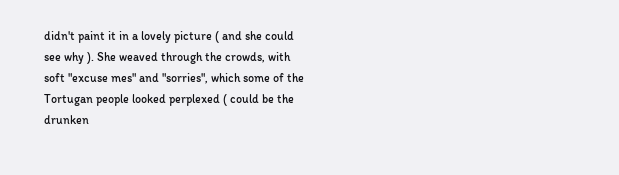didn't paint it in a lovely picture ( and she could see why ). She weaved through the crowds, with soft "excuse mes" and "sorries", which some of the Tortugan people looked perplexed ( could be the drunken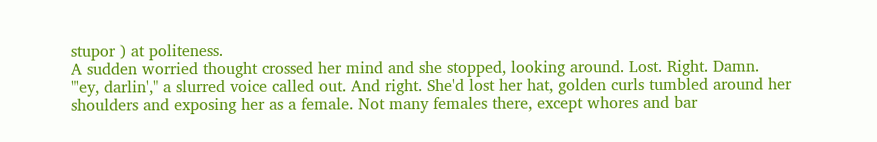stupor ) at politeness.
A sudden worried thought crossed her mind and she stopped, looking around. Lost. Right. Damn.
"'ey, darlin'," a slurred voice called out. And right. She'd lost her hat, golden curls tumbled around her shoulders and exposing her as a female. Not many females there, except whores and bar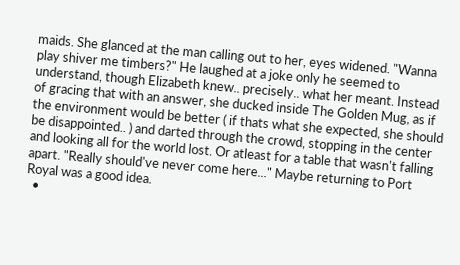maids. She glanced at the man calling out to her, eyes widened. "Wanna play shiver me timbers?" He laughed at a joke only he seemed to understand, though Elizabeth knew.. precisely.. what her meant. Instead of gracing that with an answer, she ducked inside The Golden Mug, as if the environment would be better ( if thats what she expected, she should be disappointed.. ) and darted through the crowd, stopping in the center and looking all for the world lost. Or atleast for a table that wasn't falling apart. "Really should've never come here..." Maybe returning to Port Royal was a good idea.
  •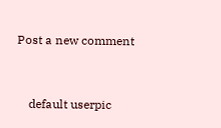Post a new comment


    default userpic